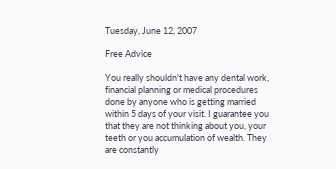Tuesday, June 12, 2007

Free Advice

You really shouldn't have any dental work, financial planning or medical procedures done by anyone who is getting married within 5 days of your visit. I guarantee you that they are not thinking about you, your teeth or you accumulation of wealth. They are constantly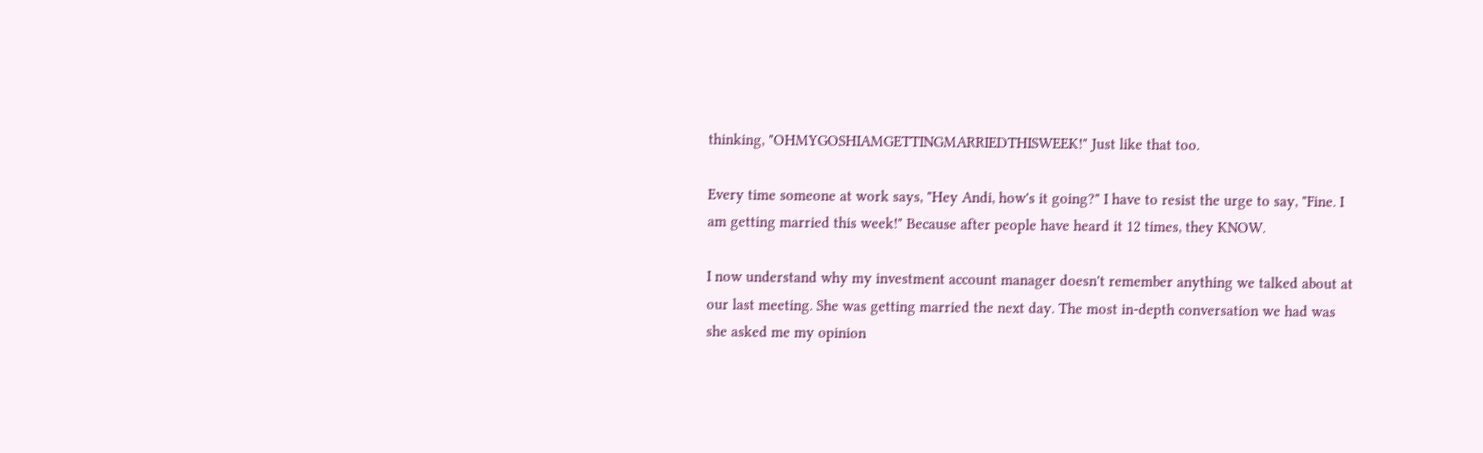thinking, "OHMYGOSHIAMGETTINGMARRIEDTHISWEEK!" Just like that too.

Every time someone at work says, "Hey Andi, how's it going?" I have to resist the urge to say, "Fine. I am getting married this week!" Because after people have heard it 12 times, they KNOW.

I now understand why my investment account manager doesn't remember anything we talked about at our last meeting. She was getting married the next day. The most in-depth conversation we had was she asked me my opinion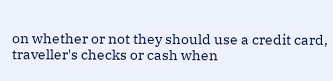on whether or not they should use a credit card, traveller's checks or cash when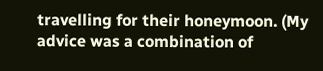travelling for their honeymoon. (My advice was a combination of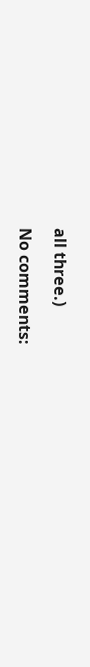all three.)

No comments: